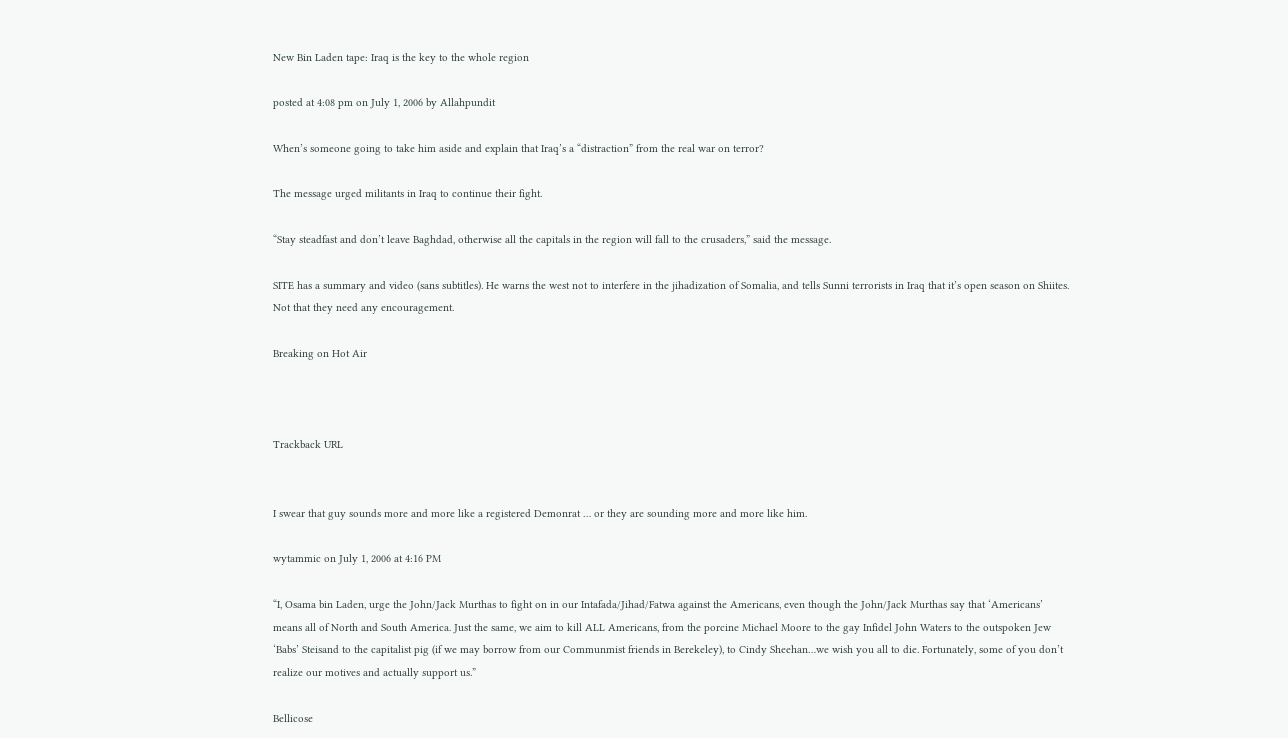New Bin Laden tape: Iraq is the key to the whole region

posted at 4:08 pm on July 1, 2006 by Allahpundit

When’s someone going to take him aside and explain that Iraq’s a “distraction” from the real war on terror?

The message urged militants in Iraq to continue their fight.

“Stay steadfast and don’t leave Baghdad, otherwise all the capitals in the region will fall to the crusaders,” said the message.

SITE has a summary and video (sans subtitles). He warns the west not to interfere in the jihadization of Somalia, and tells Sunni terrorists in Iraq that it’s open season on Shiites. Not that they need any encouragement.

Breaking on Hot Air



Trackback URL


I swear that guy sounds more and more like a registered Demonrat … or they are sounding more and more like him.

wytammic on July 1, 2006 at 4:16 PM

“I, Osama bin Laden, urge the John/Jack Murthas to fight on in our Intafada/Jihad/Fatwa against the Americans, even though the John/Jack Murthas say that ‘Americans’ means all of North and South America. Just the same, we aim to kill ALL Americans, from the porcine Michael Moore to the gay Infidel John Waters to the outspoken Jew ‘Babs’ Steisand to the capitalist pig (if we may borrow from our Communmist friends in Berekeley), to Cindy Sheehan…we wish you all to die. Fortunately, some of you don’t realize our motives and actually support us.”

Bellicose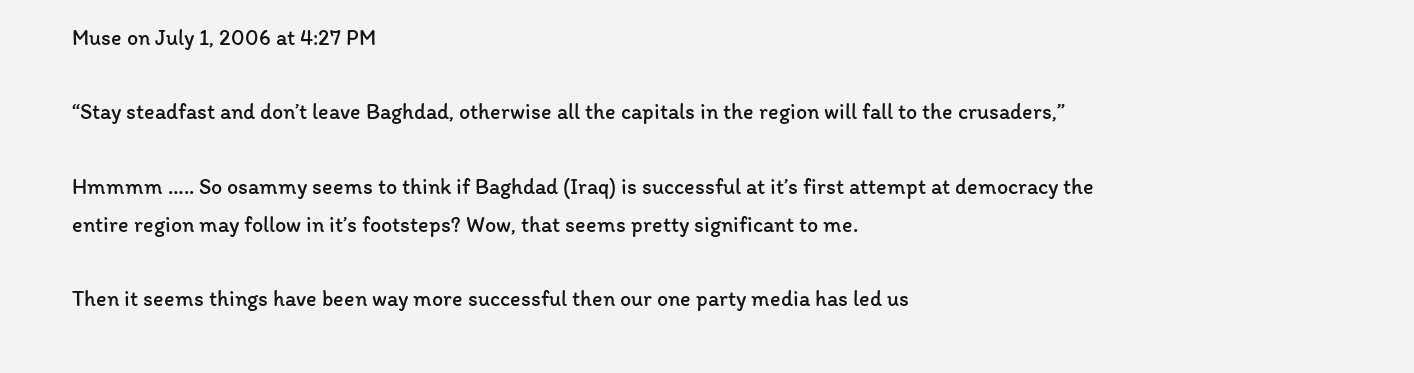Muse on July 1, 2006 at 4:27 PM

“Stay steadfast and don’t leave Baghdad, otherwise all the capitals in the region will fall to the crusaders,”

Hmmmm ….. So osammy seems to think if Baghdad (Iraq) is successful at it’s first attempt at democracy the entire region may follow in it’s footsteps? Wow, that seems pretty significant to me.

Then it seems things have been way more successful then our one party media has led us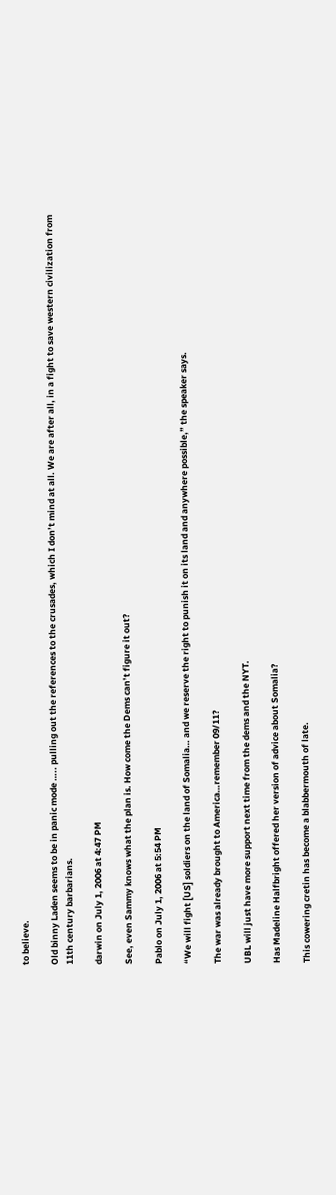to believe.

Old binny Laden seems to be in panic mode ….. pulling out the references to the crusades, which I don’t mind at all. We are after all, in a fight to save western civilization from 11th century barbarians.

darwin on July 1, 2006 at 4:47 PM

See, even Sammy knows what the plan is. How come the Dems can’t figure it out?

Pablo on July 1, 2006 at 5:54 PM

“We will fight [US] soldiers on the land of Somalia… and we reserve the right to punish it on its land and anywhere possible,” the speaker says.

The war was already brought to America…remember 09/11?

UBL will just have more support next time from the dems and the NYT.

Has Madeline Halfbright offered her version of advice about Somalia?

This cowering cretin has become a blabbermouth of late.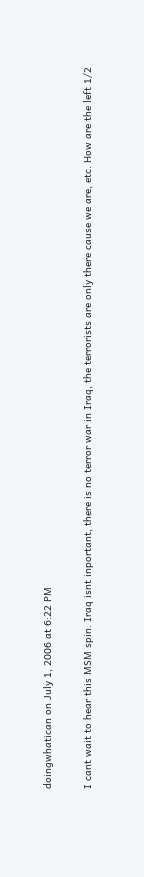doingwhatican on July 1, 2006 at 6:22 PM

I cant wait to hear this MSM spin. Iraq isnt inportant, there is no terror war in Iraq, the terrorists are only there cause we are, etc. How are the left 1/2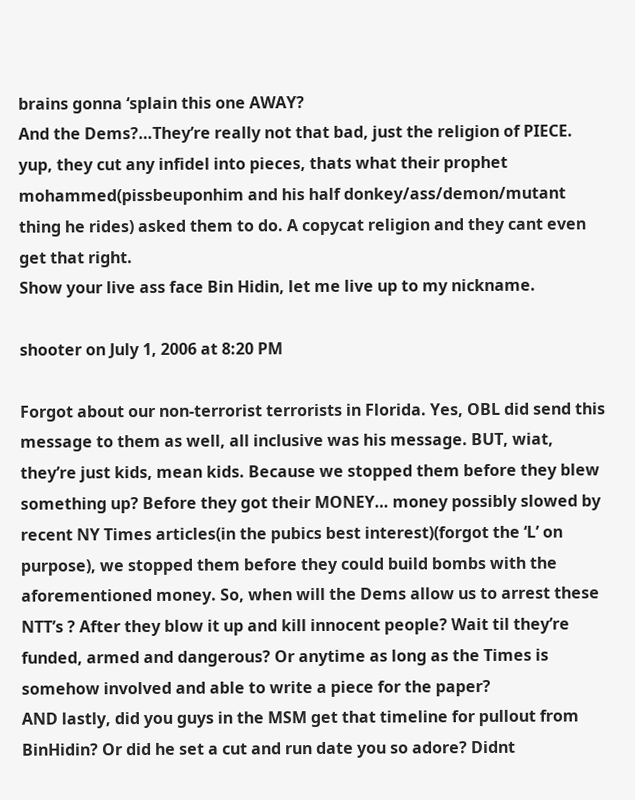brains gonna ‘splain this one AWAY?
And the Dems?…They’re really not that bad, just the religion of PIECE. yup, they cut any infidel into pieces, thats what their prophet mohammed(pissbeuponhim and his half donkey/ass/demon/mutant thing he rides) asked them to do. A copycat religion and they cant even get that right.
Show your live ass face Bin Hidin, let me live up to my nickname.

shooter on July 1, 2006 at 8:20 PM

Forgot about our non-terrorist terrorists in Florida. Yes, OBL did send this message to them as well, all inclusive was his message. BUT, wiat, they’re just kids, mean kids. Because we stopped them before they blew something up? Before they got their MONEY… money possibly slowed by recent NY Times articles(in the pubics best interest)(forgot the ‘L’ on purpose), we stopped them before they could build bombs with the aforementioned money. So, when will the Dems allow us to arrest these NTT’s ? After they blow it up and kill innocent people? Wait til they’re funded, armed and dangerous? Or anytime as long as the Times is somehow involved and able to write a piece for the paper?
AND lastly, did you guys in the MSM get that timeline for pullout from BinHidin? Or did he set a cut and run date you so adore? Didnt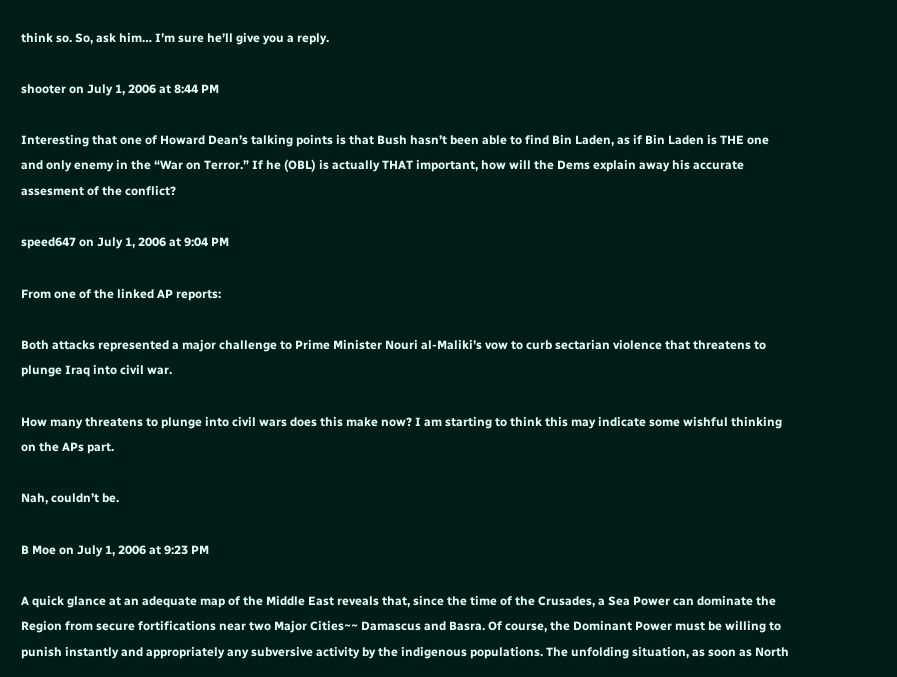think so. So, ask him… I’m sure he’ll give you a reply.

shooter on July 1, 2006 at 8:44 PM

Interesting that one of Howard Dean’s talking points is that Bush hasn’t been able to find Bin Laden, as if Bin Laden is THE one and only enemy in the “War on Terror.” If he (OBL) is actually THAT important, how will the Dems explain away his accurate assesment of the conflict?

speed647 on July 1, 2006 at 9:04 PM

From one of the linked AP reports:

Both attacks represented a major challenge to Prime Minister Nouri al-Maliki’s vow to curb sectarian violence that threatens to plunge Iraq into civil war.

How many threatens to plunge into civil wars does this make now? I am starting to think this may indicate some wishful thinking on the APs part.

Nah, couldn’t be.

B Moe on July 1, 2006 at 9:23 PM

A quick glance at an adequate map of the Middle East reveals that, since the time of the Crusades, a Sea Power can dominate the Region from secure fortifications near two Major Cities~~ Damascus and Basra. Of course, the Dominant Power must be willing to punish instantly and appropriately any subversive activity by the indigenous populations. The unfolding situation, as soon as North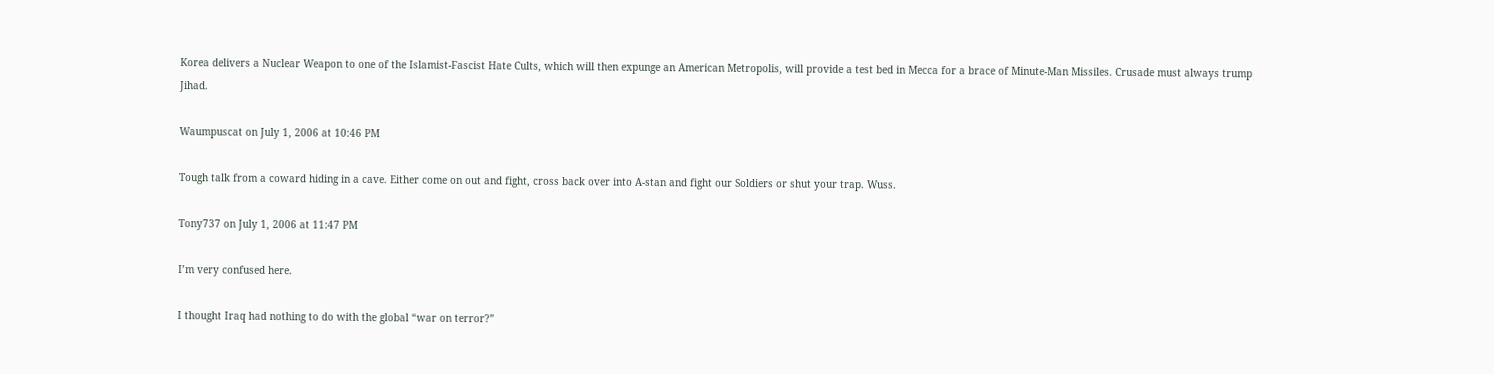Korea delivers a Nuclear Weapon to one of the Islamist-Fascist Hate Cults, which will then expunge an American Metropolis, will provide a test bed in Mecca for a brace of Minute-Man Missiles. Crusade must always trump Jihad.

Waumpuscat on July 1, 2006 at 10:46 PM

Tough talk from a coward hiding in a cave. Either come on out and fight, cross back over into A-stan and fight our Soldiers or shut your trap. Wuss.

Tony737 on July 1, 2006 at 11:47 PM

I’m very confused here.

I thought Iraq had nothing to do with the global “war on terror?”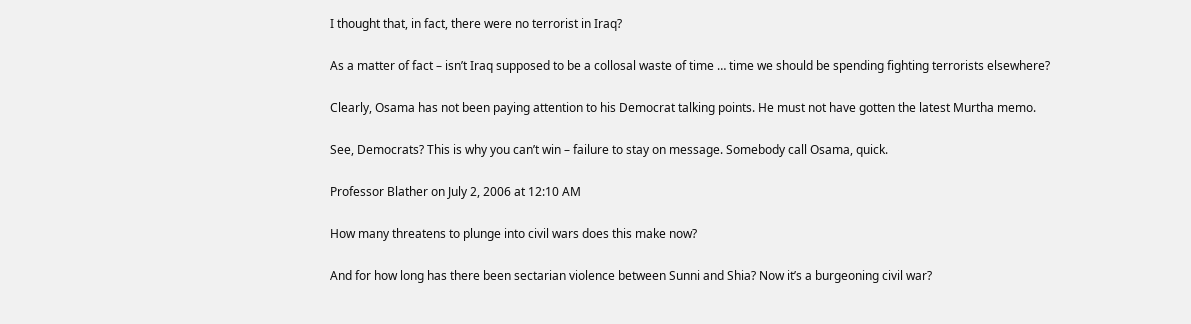I thought that, in fact, there were no terrorist in Iraq?

As a matter of fact – isn’t Iraq supposed to be a collosal waste of time … time we should be spending fighting terrorists elsewhere?

Clearly, Osama has not been paying attention to his Democrat talking points. He must not have gotten the latest Murtha memo.

See, Democrats? This is why you can’t win – failure to stay on message. Somebody call Osama, quick.

Professor Blather on July 2, 2006 at 12:10 AM

How many threatens to plunge into civil wars does this make now?

And for how long has there been sectarian violence between Sunni and Shia? Now it’s a burgeoning civil war?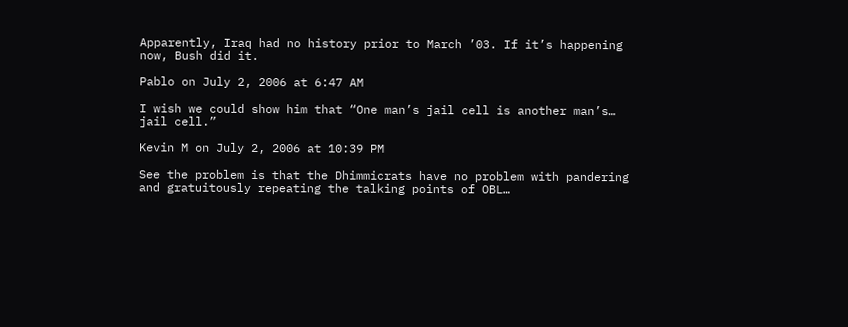Apparently, Iraq had no history prior to March ’03. If it’s happening now, Bush did it.

Pablo on July 2, 2006 at 6:47 AM

I wish we could show him that “One man’s jail cell is another man’s… jail cell.”

Kevin M on July 2, 2006 at 10:39 PM

See the problem is that the Dhimmicrats have no problem with pandering and gratuitously repeating the talking points of OBL…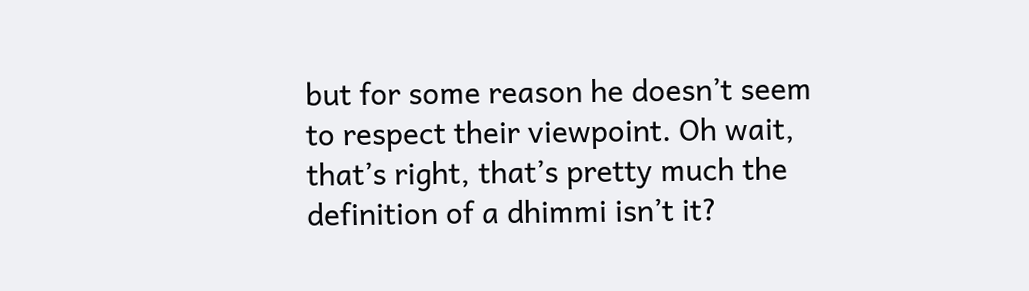but for some reason he doesn’t seem to respect their viewpoint. Oh wait, that’s right, that’s pretty much the definition of a dhimmi isn’t it?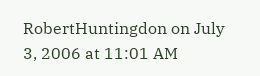RobertHuntingdon on July 3, 2006 at 11:01 AM